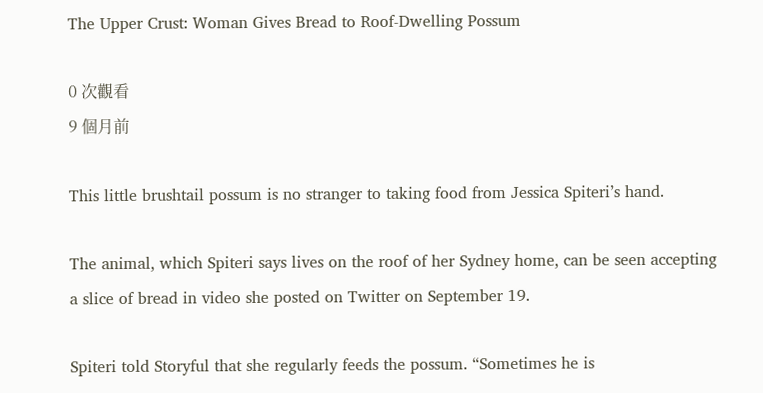The Upper Crust: Woman Gives Bread to Roof-Dwelling Possum

0 次觀看
9 個月前

This little brushtail possum is no stranger to taking food from Jessica Spiteri’s hand.

The animal, which Spiteri says lives on the roof of her Sydney home, can be seen accepting a slice of bread in video she posted on Twitter on September 19.

Spiteri told Storyful that she regularly feeds the possum. “Sometimes he is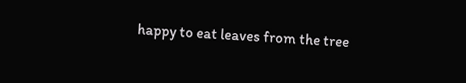happy to eat leaves from the tree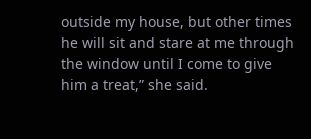outside my house, but other times he will sit and stare at me through the window until I come to give him a treat,” she said.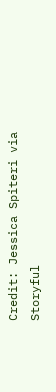Credit: Jessica Spiteri via Storyful